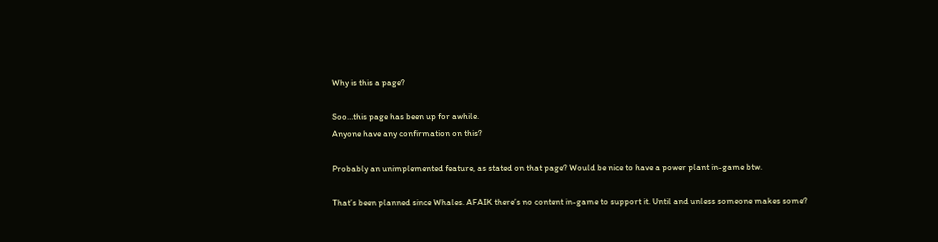Why is this a page?

Soo…this page has been up for awhile.
Anyone have any confirmation on this?

Probably an unimplemented feature, as stated on that page? Would be nice to have a power plant in-game btw.

That’s been planned since Whales. AFAIK there’s no content in-game to support it. Until and unless someone makes some?